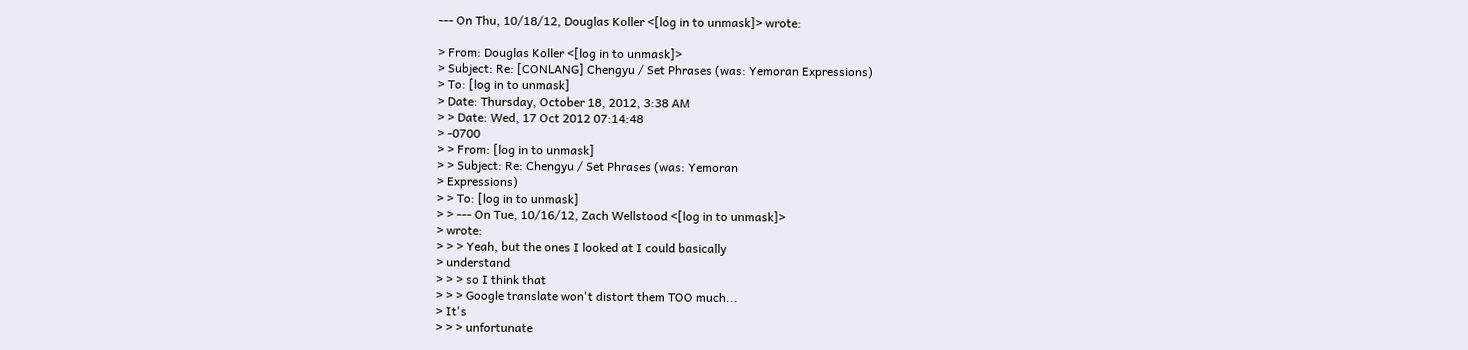--- On Thu, 10/18/12, Douglas Koller <[log in to unmask]> wrote:

> From: Douglas Koller <[log in to unmask]>
> Subject: Re: [CONLANG] Chengyu / Set Phrases (was: Yemoran Expressions)
> To: [log in to unmask]
> Date: Thursday, October 18, 2012, 3:38 AM
> > Date: Wed, 17 Oct 2012 07:14:48
> -0700
> > From: [log in to unmask]
> > Subject: Re: Chengyu / Set Phrases (was: Yemoran
> Expressions)
> > To: [log in to unmask]
> > --- On Tue, 10/16/12, Zach Wellstood <[log in to unmask]>
> wrote:
> > > Yeah, but the ones I looked at I could basically
> understand
> > > so I think that
> > > Google translate won't distort them TOO much...
> It's
> > > unfortunate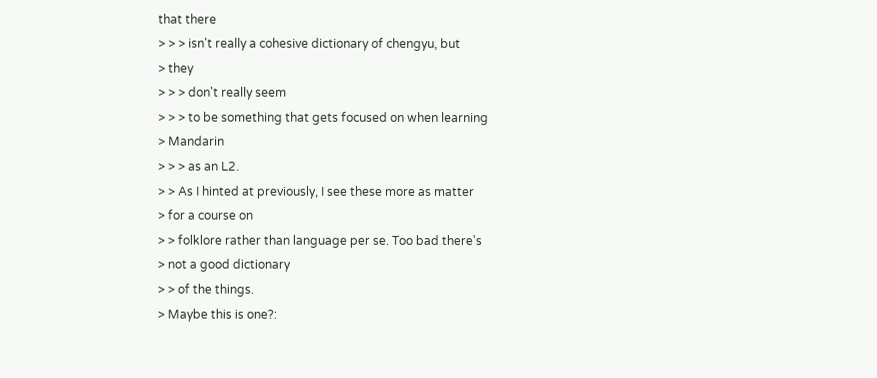that there
> > > isn't really a cohesive dictionary of chengyu, but
> they
> > > don't really seem
> > > to be something that gets focused on when learning
> Mandarin
> > > as an L2.
> > As I hinted at previously, I see these more as matter
> for a course on
> > folklore rather than language per se. Too bad there's
> not a good dictionary
> > of the things.
> Maybe this is one?: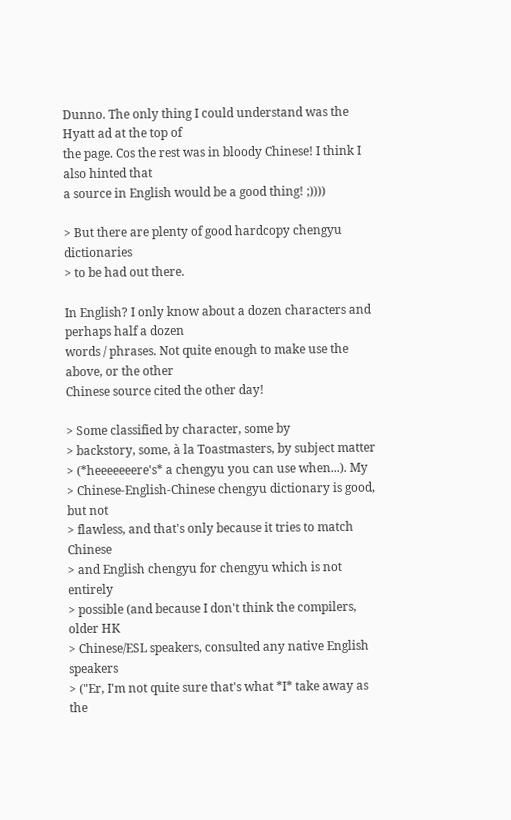Dunno. The only thing I could understand was the Hyatt ad at the top of
the page. Cos the rest was in bloody Chinese! I think I also hinted that
a source in English would be a good thing! ;))))

> But there are plenty of good hardcopy chengyu dictionaries
> to be had out there.

In English? I only know about a dozen characters and perhaps half a dozen
words / phrases. Not quite enough to make use the above, or the other
Chinese source cited the other day!

> Some classified by character, some by
> backstory, some, à la Toastmasters, by subject matter
> (*heeeeeeere's* a chengyu you can use when...). My
> Chinese-English-Chinese chengyu dictionary is good, but not
> flawless, and that's only because it tries to match Chinese
> and English chengyu for chengyu which is not entirely
> possible (and because I don't think the compilers, older HK
> Chinese/ESL speakers, consulted any native English speakers
> ("Er, I'm not quite sure that's what *I* take away as the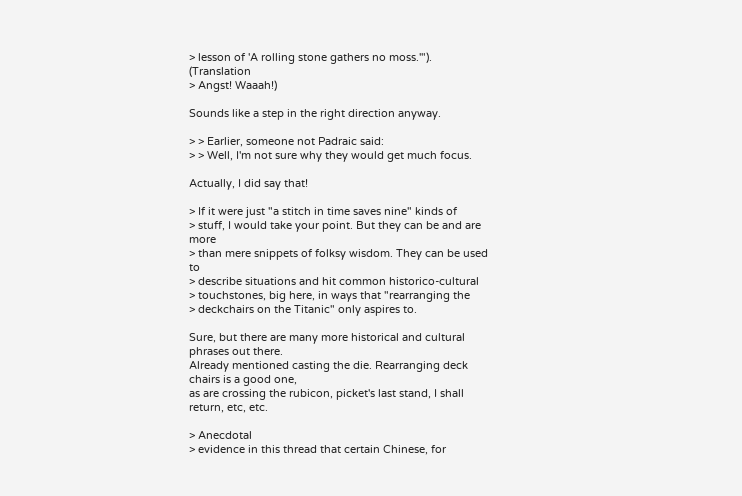> lesson of 'A rolling stone gathers no moss.'"). (Translation
> Angst! Waaah!)

Sounds like a step in the right direction anyway.

> > Earlier, someone not Padraic said:
> > Well, I'm not sure why they would get much focus.

Actually, I did say that!

> If it were just "a stitch in time saves nine" kinds of
> stuff, I would take your point. But they can be and are more
> than mere snippets of folksy wisdom. They can be used to
> describe situations and hit common historico-cultural
> touchstones, big here, in ways that "rearranging the
> deckchairs on the Titanic" only aspires to.

Sure, but there are many more historical and cultural phrases out there.
Already mentioned casting the die. Rearranging deck chairs is a good one,
as are crossing the rubicon, picket's last stand, I shall return, etc, etc.

> Anecdotal
> evidence in this thread that certain Chinese, for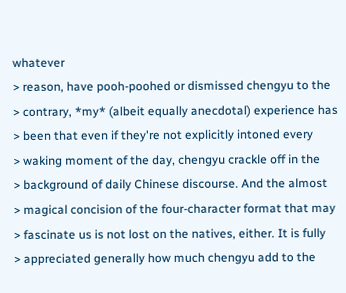whatever
> reason, have pooh-poohed or dismissed chengyu to the
> contrary, *my* (albeit equally anecdotal) experience has
> been that even if they're not explicitly intoned every
> waking moment of the day, chengyu crackle off in the
> background of daily Chinese discourse. And the almost
> magical concision of the four-character format that may
> fascinate us is not lost on the natives, either. It is fully
> appreciated generally how much chengyu add to the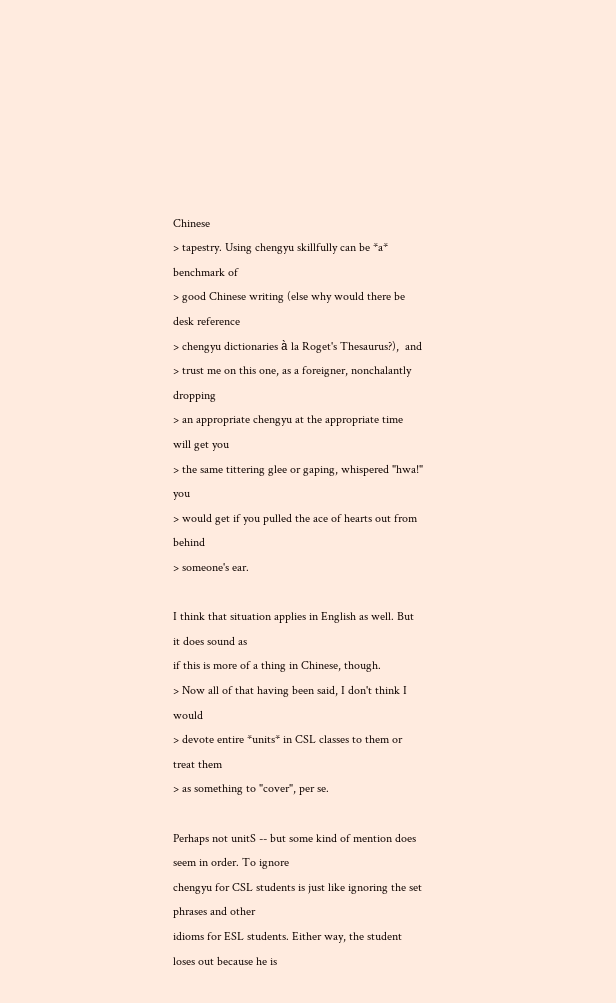Chinese
> tapestry. Using chengyu skillfully can be *a* benchmark of
> good Chinese writing (else why would there be desk reference
> chengyu dictionaries à la Roget's Thesaurus?),  and
> trust me on this one, as a foreigner, nonchalantly dropping
> an appropriate chengyu at the appropriate time will get you
> the same tittering glee or gaping, whispered "hwa!" you
> would get if you pulled the ace of hearts out from behind
> someone's ear.

I think that situation applies in English as well. But it does sound as
if this is more of a thing in Chinese, though.
> Now all of that having been said, I don't think I would
> devote entire *units* in CSL classes to them or treat them
> as something to "cover", per se.

Perhaps not unitS -- but some kind of mention does seem in order. To ignore
chengyu for CSL students is just like ignoring the set phrases and other
idioms for ESL students. Either way, the student loses out because he is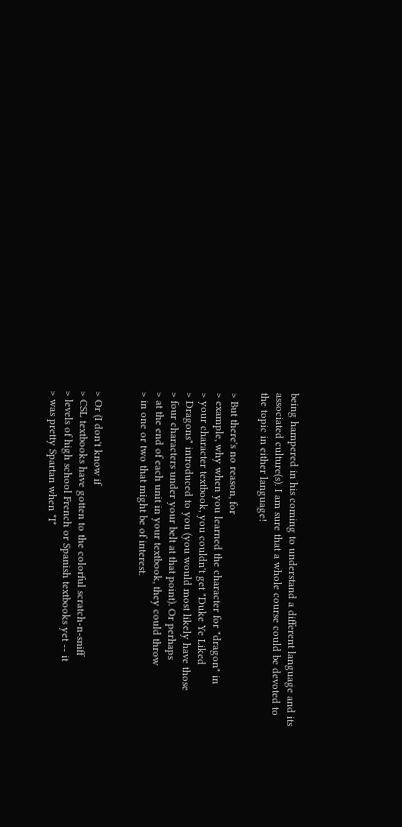being hampered in his coming to understand a different language and its
associated culture(s). I am sure that a whole course could be devoted to
the topic in either language!

> But there's no reason, for
> example, why when you learned the character for "dragon" in
> your character textbook, you couldn't get "Duke Ye Liked
> Dragons" introduced to you (you would most likely have those
> four characters under your belt at that point). Or perhaps
> at the end of each unit in your textbook, they could throw
> in one or two that might be of interest.


> Or (I don't know if
> CSL textbooks have gotten to the colorful scratch-n-sniff
> levels of high school French or Spanish textbooks yet -- it
> was pretty Spartan when *I*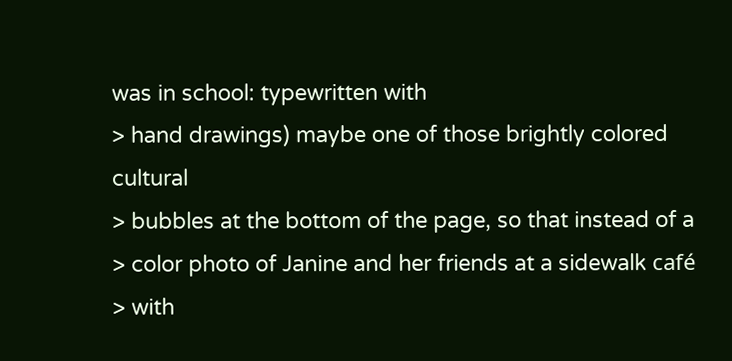was in school: typewritten with
> hand drawings) maybe one of those brightly colored cultural
> bubbles at the bottom of the page, so that instead of a
> color photo of Janine and her friends at a sidewalk café
> with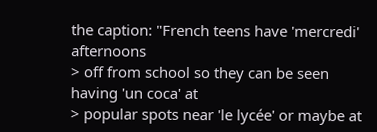the caption: "French teens have 'mercredi' afternoons
> off from school so they can be seen having 'un coca' at
> popular spots near 'le lycée' or maybe at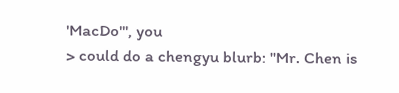'MacDo'", you
> could do a chengyu blurb: "Mr. Chen is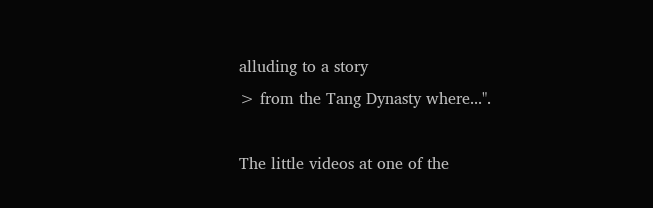alluding to a story
> from the Tang Dynasty where...".

The little videos at one of the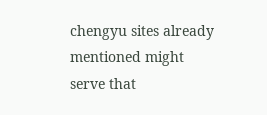chengyu sites already mentioned might
serve that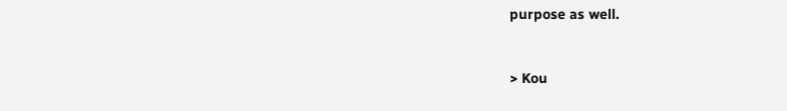purpose as well.


> Kou